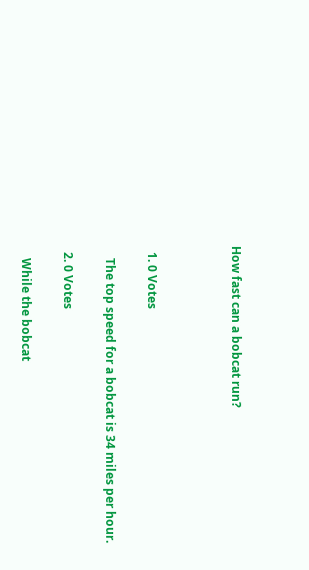How fast can a bobcat run?



  1. 0 Votes

    The top speed for a bobcat is 34 miles per hour.

  2. 0 Votes

    While the bobcat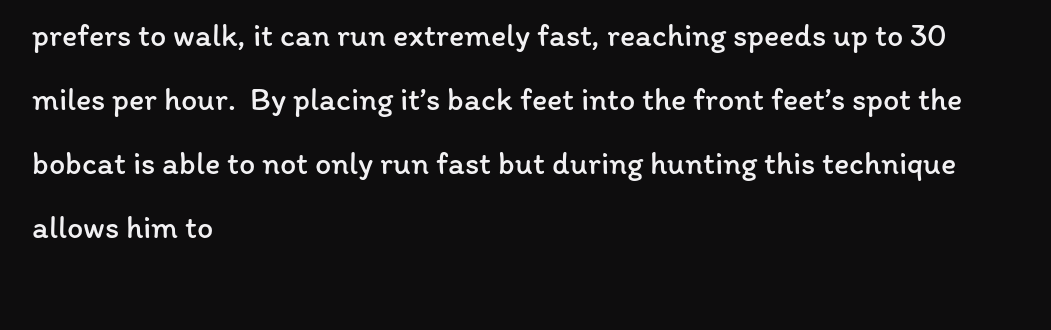prefers to walk, it can run extremely fast, reaching speeds up to 30 miles per hour.  By placing it’s back feet into the front feet’s spot the bobcat is able to not only run fast but during hunting this technique allows him to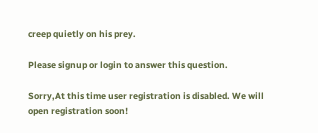creep quietly on his prey.

Please signup or login to answer this question.

Sorry,At this time user registration is disabled. We will open registration soon!